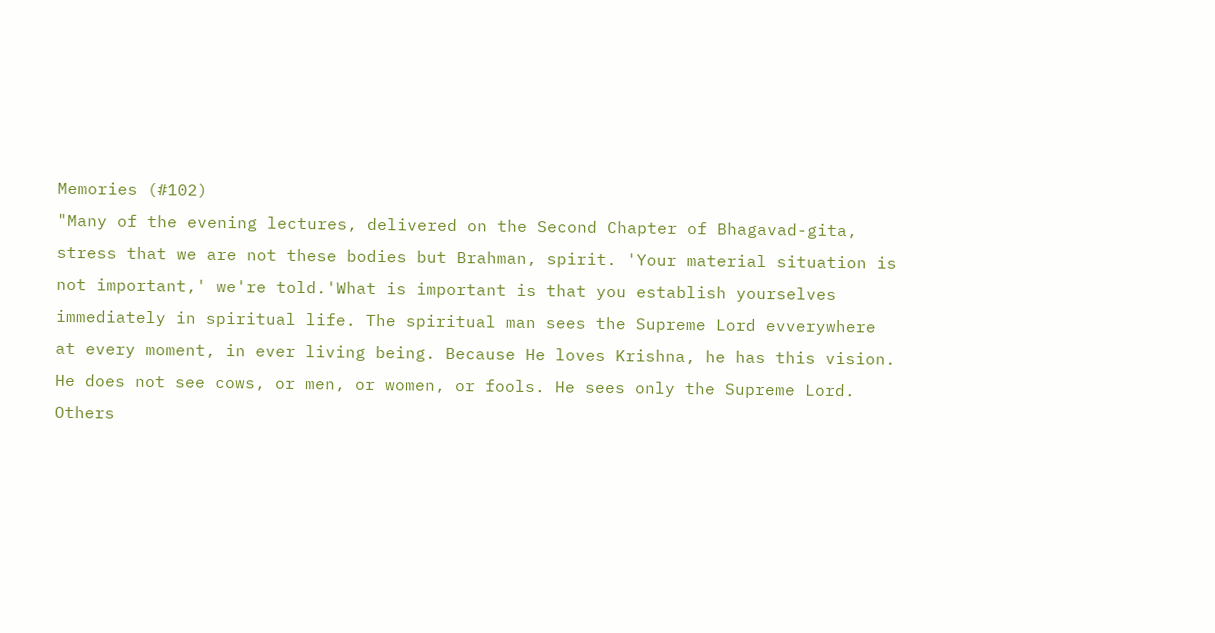Memories (#102)
"Many of the evening lectures, delivered on the Second Chapter of Bhagavad-gita, stress that we are not these bodies but Brahman, spirit. 'Your material situation is not important,' we're told.'What is important is that you establish yourselves immediately in spiritual life. The spiritual man sees the Supreme Lord evverywhere at every moment, in ever living being. Because He loves Krishna, he has this vision. He does not see cows, or men, or women, or fools. He sees only the Supreme Lord. Others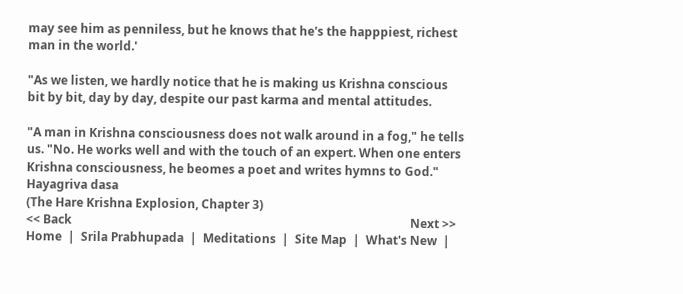may see him as penniless, but he knows that he's the happpiest, richest man in the world.'

"As we listen, we hardly notice that he is making us Krishna conscious bit by bit, day by day, despite our past karma and mental attitudes.

"A man in Krishna consciousness does not walk around in a fog," he tells us. "No. He works well and with the touch of an expert. When one enters Krishna consciousness, he beomes a poet and writes hymns to God."
Hayagriva dasa
(The Hare Krishna Explosion, Chapter 3)
<< Back                                                                                                                 Next >>
Home  |  Srila Prabhupada  |  Meditations  |  Site Map  |  What's New  |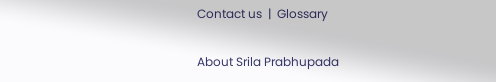Contact us  |  Glossary

About Srila Prabhupada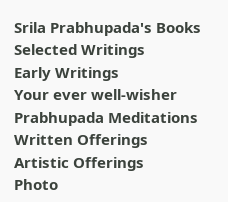Srila Prabhupada's Books
Selected Writings
Early Writings
Your ever well-wisher
Prabhupada Meditations
Written Offerings
Artistic Offerings
Photo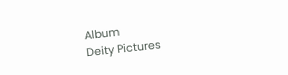Album
Deity Pictures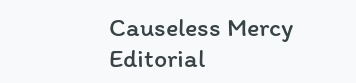Causeless Mercy
Editorial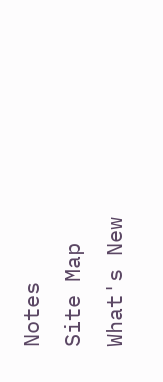Notes
Site Map
What's New